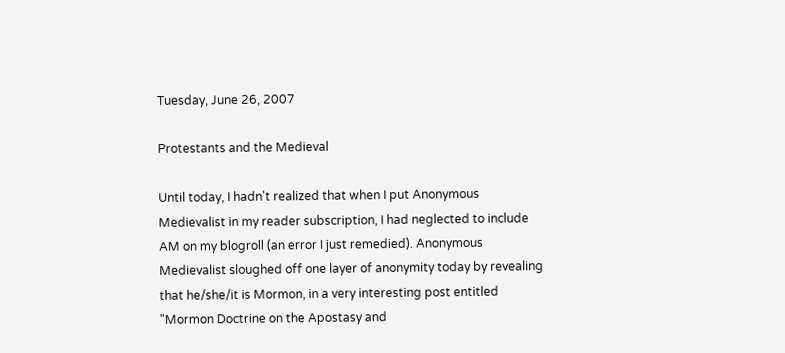Tuesday, June 26, 2007

Protestants and the Medieval

Until today, I hadn't realized that when I put Anonymous Medievalist in my reader subscription, I had neglected to include AM on my blogroll (an error I just remedied). Anonymous Medievalist sloughed off one layer of anonymity today by revealing that he/she/it is Mormon, in a very interesting post entitled "Mormon Doctrine on the Apostasy and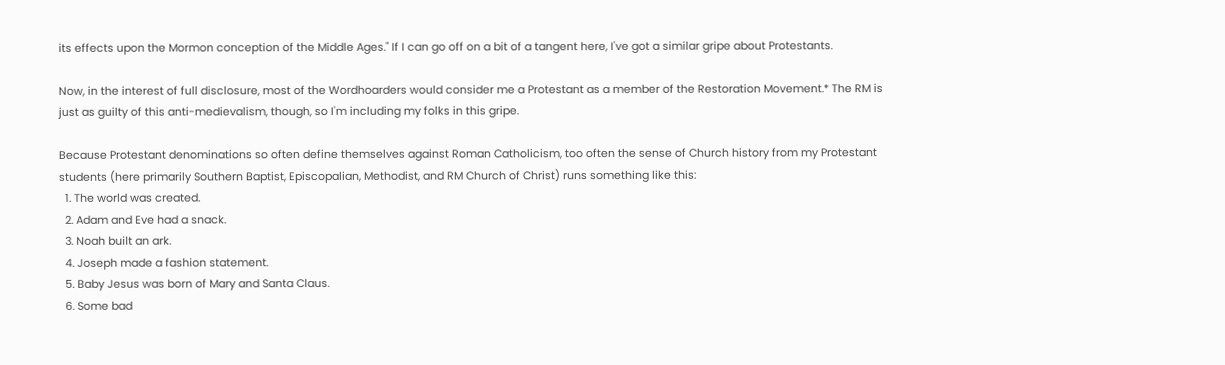its effects upon the Mormon conception of the Middle Ages." If I can go off on a bit of a tangent here, I've got a similar gripe about Protestants.

Now, in the interest of full disclosure, most of the Wordhoarders would consider me a Protestant as a member of the Restoration Movement.* The RM is just as guilty of this anti-medievalism, though, so I'm including my folks in this gripe.

Because Protestant denominations so often define themselves against Roman Catholicism, too often the sense of Church history from my Protestant students (here primarily Southern Baptist, Episcopalian, Methodist, and RM Church of Christ) runs something like this:
  1. The world was created.
  2. Adam and Eve had a snack.
  3. Noah built an ark.
  4. Joseph made a fashion statement.
  5. Baby Jesus was born of Mary and Santa Claus.
  6. Some bad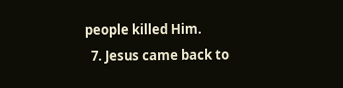people killed Him.
  7. Jesus came back to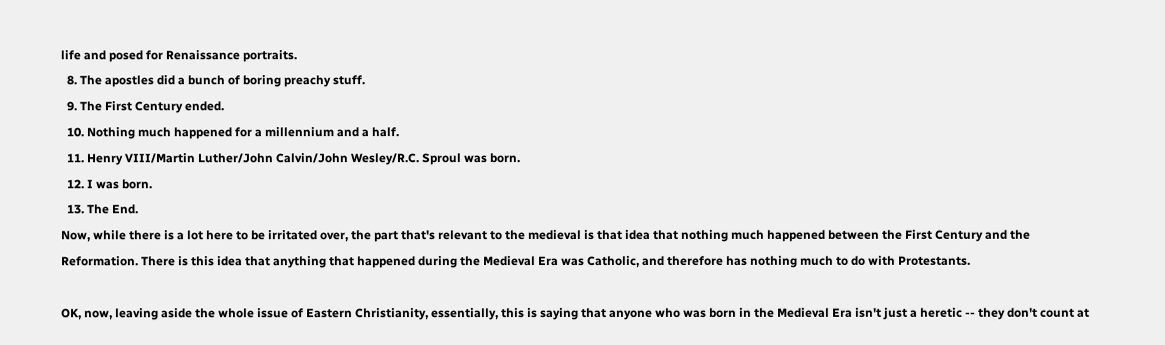life and posed for Renaissance portraits.
  8. The apostles did a bunch of boring preachy stuff.
  9. The First Century ended.
  10. Nothing much happened for a millennium and a half.
  11. Henry VIII/Martin Luther/John Calvin/John Wesley/R.C. Sproul was born.
  12. I was born.
  13. The End.
Now, while there is a lot here to be irritated over, the part that's relevant to the medieval is that idea that nothing much happened between the First Century and the Reformation. There is this idea that anything that happened during the Medieval Era was Catholic, and therefore has nothing much to do with Protestants.

OK, now, leaving aside the whole issue of Eastern Christianity, essentially, this is saying that anyone who was born in the Medieval Era isn't just a heretic -- they don't count at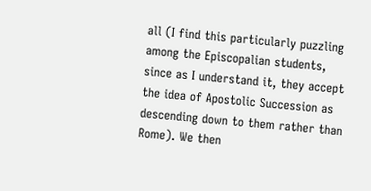all (I find this particularly puzzling among the Episcopalian students, since as I understand it, they accept the idea of Apostolic Succession as descending down to them rather than Rome). We then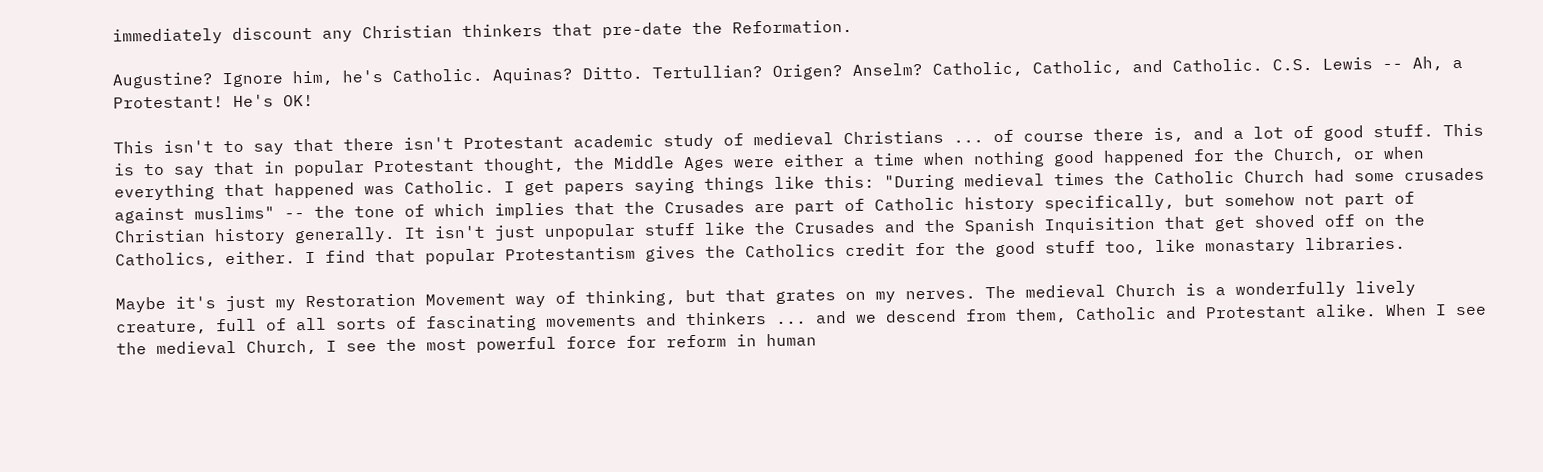immediately discount any Christian thinkers that pre-date the Reformation.

Augustine? Ignore him, he's Catholic. Aquinas? Ditto. Tertullian? Origen? Anselm? Catholic, Catholic, and Catholic. C.S. Lewis -- Ah, a Protestant! He's OK!

This isn't to say that there isn't Protestant academic study of medieval Christians ... of course there is, and a lot of good stuff. This is to say that in popular Protestant thought, the Middle Ages were either a time when nothing good happened for the Church, or when everything that happened was Catholic. I get papers saying things like this: "During medieval times the Catholic Church had some crusades against muslims" -- the tone of which implies that the Crusades are part of Catholic history specifically, but somehow not part of Christian history generally. It isn't just unpopular stuff like the Crusades and the Spanish Inquisition that get shoved off on the Catholics, either. I find that popular Protestantism gives the Catholics credit for the good stuff too, like monastary libraries.

Maybe it's just my Restoration Movement way of thinking, but that grates on my nerves. The medieval Church is a wonderfully lively creature, full of all sorts of fascinating movements and thinkers ... and we descend from them, Catholic and Protestant alike. When I see the medieval Church, I see the most powerful force for reform in human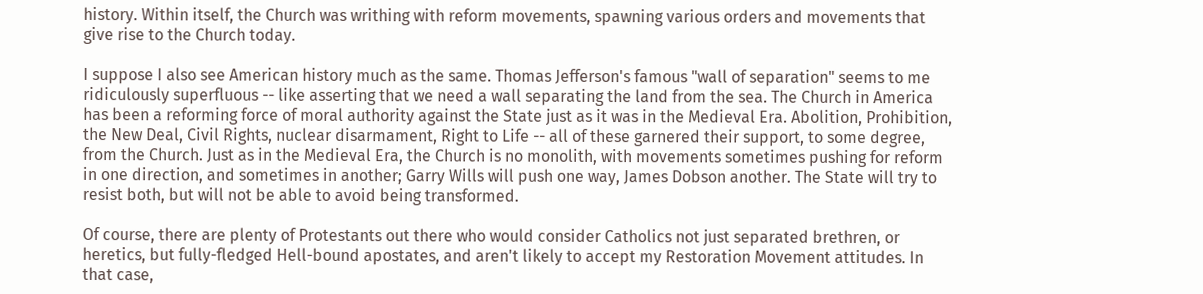history. Within itself, the Church was writhing with reform movements, spawning various orders and movements that give rise to the Church today.

I suppose I also see American history much as the same. Thomas Jefferson's famous "wall of separation" seems to me ridiculously superfluous -- like asserting that we need a wall separating the land from the sea. The Church in America has been a reforming force of moral authority against the State just as it was in the Medieval Era. Abolition, Prohibition, the New Deal, Civil Rights, nuclear disarmament, Right to Life -- all of these garnered their support, to some degree, from the Church. Just as in the Medieval Era, the Church is no monolith, with movements sometimes pushing for reform in one direction, and sometimes in another; Garry Wills will push one way, James Dobson another. The State will try to resist both, but will not be able to avoid being transformed.

Of course, there are plenty of Protestants out there who would consider Catholics not just separated brethren, or heretics, but fully-fledged Hell-bound apostates, and aren't likely to accept my Restoration Movement attitudes. In that case,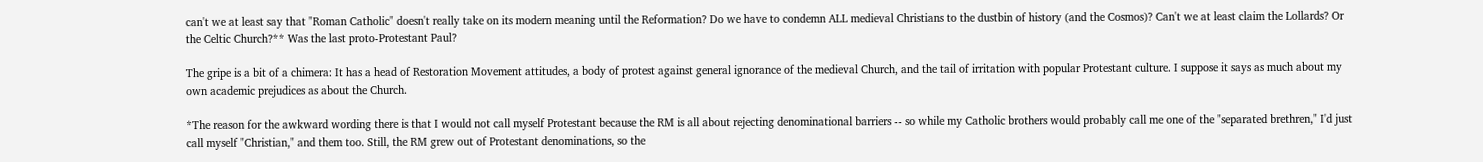can't we at least say that "Roman Catholic" doesn't really take on its modern meaning until the Reformation? Do we have to condemn ALL medieval Christians to the dustbin of history (and the Cosmos)? Can't we at least claim the Lollards? Or the Celtic Church?** Was the last proto-Protestant Paul?

The gripe is a bit of a chimera: It has a head of Restoration Movement attitudes, a body of protest against general ignorance of the medieval Church, and the tail of irritation with popular Protestant culture. I suppose it says as much about my own academic prejudices as about the Church.

*The reason for the awkward wording there is that I would not call myself Protestant because the RM is all about rejecting denominational barriers -- so while my Catholic brothers would probably call me one of the "separated brethren," I'd just call myself "Christian," and them too. Still, the RM grew out of Protestant denominations, so the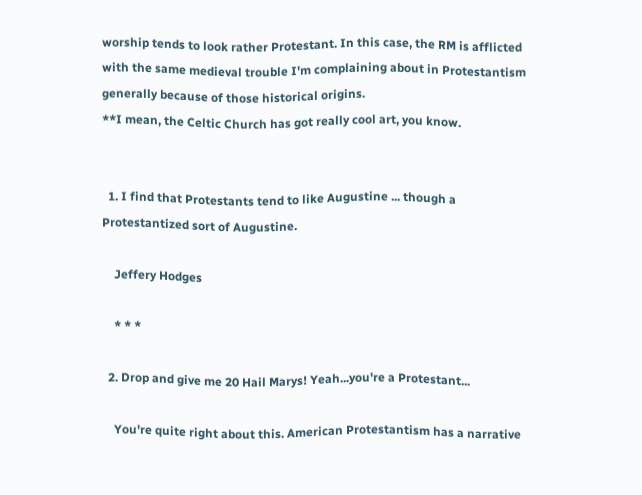worship tends to look rather Protestant. In this case, the RM is afflicted with the same medieval trouble I'm complaining about in Protestantism generally because of those historical origins.
**I mean, the Celtic Church has got really cool art, you know.


  1. I find that Protestants tend to like Augustine ... though a Protestantized sort of Augustine.

    Jeffery Hodges

    * * *

  2. Drop and give me 20 Hail Marys! Yeah...you're a Protestant...

    You're quite right about this. American Protestantism has a narrative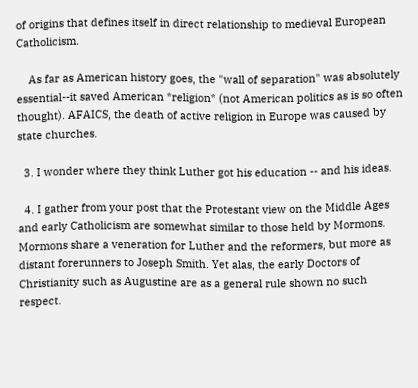of origins that defines itself in direct relationship to medieval European Catholicism.

    As far as American history goes, the "wall of separation" was absolutely essential--it saved American *religion* (not American politics as is so often thought). AFAICS, the death of active religion in Europe was caused by state churches.

  3. I wonder where they think Luther got his education -- and his ideas.

  4. I gather from your post that the Protestant view on the Middle Ages and early Catholicism are somewhat similar to those held by Mormons. Mormons share a veneration for Luther and the reformers, but more as distant forerunners to Joseph Smith. Yet alas, the early Doctors of Christianity such as Augustine are as a general rule shown no such respect.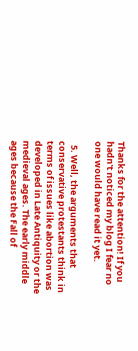Thanks for the attention! If you hadn't noticed my blog I fear no one would have read it yet.

  5. Well, the arguments that conservative protestants think in terms of issues like abortion was developed in Late Antiquity or the medieval ages. The early middle ages because the Fall of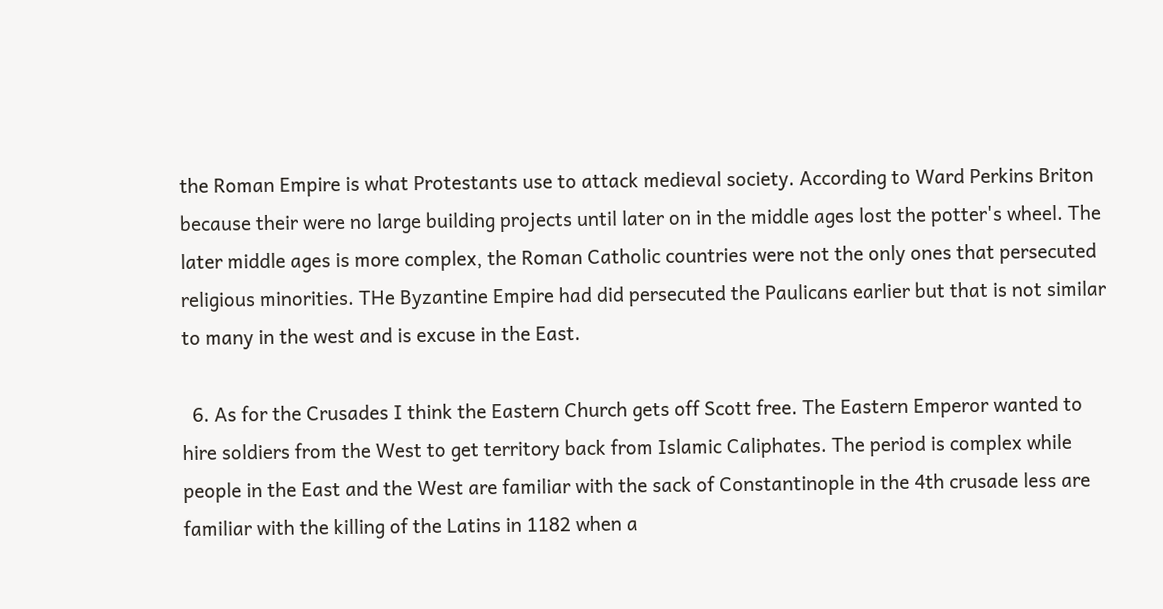the Roman Empire is what Protestants use to attack medieval society. According to Ward Perkins Briton because their were no large building projects until later on in the middle ages lost the potter's wheel. The later middle ages is more complex, the Roman Catholic countries were not the only ones that persecuted religious minorities. THe Byzantine Empire had did persecuted the Paulicans earlier but that is not similar to many in the west and is excuse in the East.

  6. As for the Crusades I think the Eastern Church gets off Scott free. The Eastern Emperor wanted to hire soldiers from the West to get territory back from Islamic Caliphates. The period is complex while people in the East and the West are familiar with the sack of Constantinople in the 4th crusade less are familiar with the killing of the Latins in 1182 when a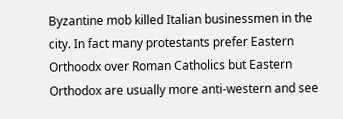Byzantine mob killed Italian businessmen in the city. In fact many protestants prefer Eastern Orthoodx over Roman Catholics but Eastern Orthodox are usually more anti-western and see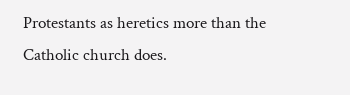Protestants as heretics more than the Catholic church does.